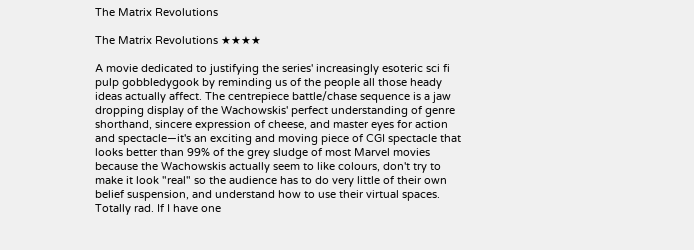The Matrix Revolutions

The Matrix Revolutions ★★★★

A movie dedicated to justifying the series' increasingly esoteric sci fi pulp gobbledygook by reminding us of the people all those heady ideas actually affect. The centrepiece battle/chase sequence is a jaw dropping display of the Wachowskis' perfect understanding of genre shorthand, sincere expression of cheese, and master eyes for action and spectacle—it's an exciting and moving piece of CGI spectacle that looks better than 99% of the grey sludge of most Marvel movies because the Wachowskis actually seem to like colours, don't try to make it look "real" so the audience has to do very little of their own belief suspension, and understand how to use their virtual spaces. Totally rad. If I have one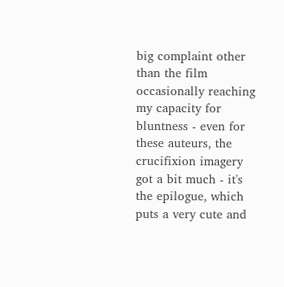big complaint other than the film occasionally reaching my capacity for bluntness - even for these auteurs, the crucifixion imagery got a bit much - it's the epilogue, which puts a very cute and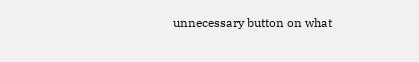unnecessary button on what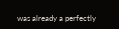was already a perfectly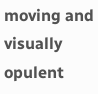moving and visually opulent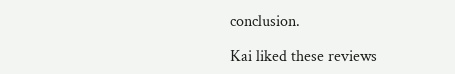conclusion.

Kai liked these reviews